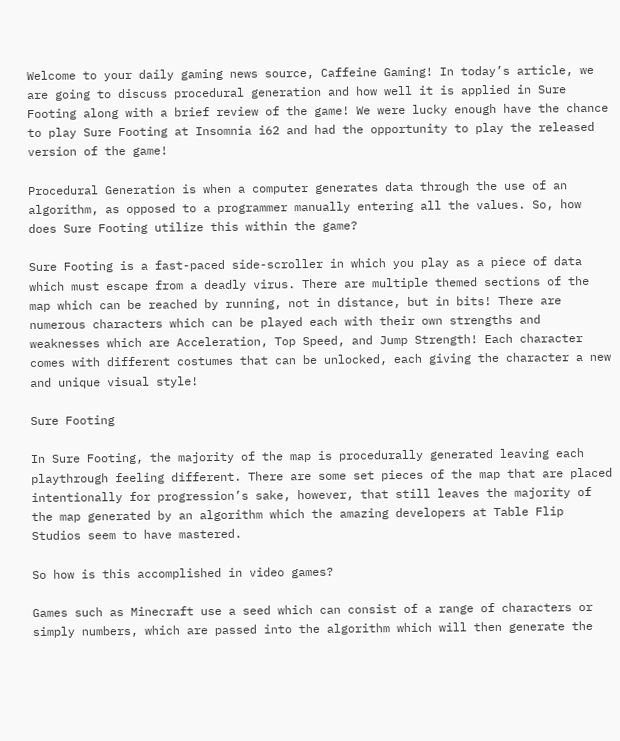Welcome to your daily gaming news source, Caffeine Gaming! In today’s article, we are going to discuss procedural generation and how well it is applied in Sure Footing along with a brief review of the game! We were lucky enough have the chance to play Sure Footing at Insomnia i62 and had the opportunity to play the released version of the game!

Procedural Generation is when a computer generates data through the use of an algorithm, as opposed to a programmer manually entering all the values. So, how does Sure Footing utilize this within the game?

Sure Footing is a fast-paced side-scroller in which you play as a piece of data which must escape from a deadly virus. There are multiple themed sections of the map which can be reached by running, not in distance, but in bits! There are numerous characters which can be played each with their own strengths and weaknesses which are Acceleration, Top Speed, and Jump Strength! Each character comes with different costumes that can be unlocked, each giving the character a new and unique visual style!

Sure Footing

In Sure Footing, the majority of the map is procedurally generated leaving each playthrough feeling different. There are some set pieces of the map that are placed intentionally for progression’s sake, however, that still leaves the majority of the map generated by an algorithm which the amazing developers at Table Flip Studios seem to have mastered.

So how is this accomplished in video games?

Games such as Minecraft use a seed which can consist of a range of characters or simply numbers, which are passed into the algorithm which will then generate the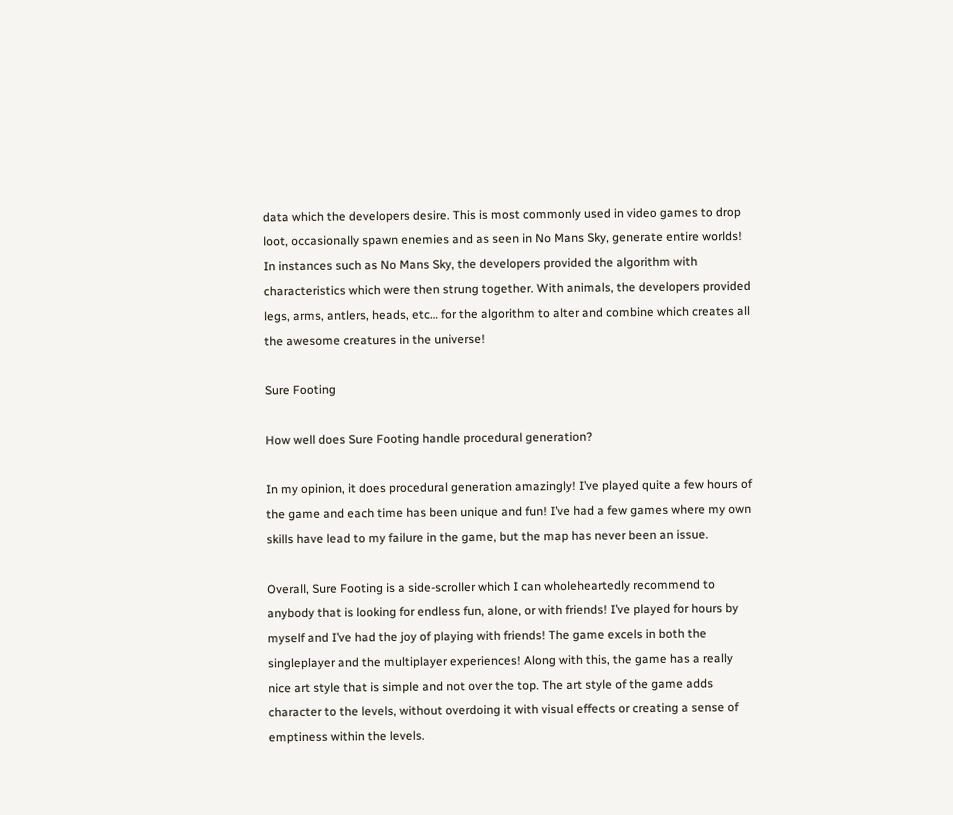data which the developers desire. This is most commonly used in video games to drop loot, occasionally spawn enemies and as seen in No Mans Sky, generate entire worlds! In instances such as No Mans Sky, the developers provided the algorithm with characteristics which were then strung together. With animals, the developers provided legs, arms, antlers, heads, etc… for the algorithm to alter and combine which creates all the awesome creatures in the universe!

Sure Footing

How well does Sure Footing handle procedural generation?

In my opinion, it does procedural generation amazingly! I’ve played quite a few hours of the game and each time has been unique and fun! I’ve had a few games where my own skills have lead to my failure in the game, but the map has never been an issue.

Overall, Sure Footing is a side-scroller which I can wholeheartedly recommend to anybody that is looking for endless fun, alone, or with friends! I’ve played for hours by myself and I’ve had the joy of playing with friends! The game excels in both the singleplayer and the multiplayer experiences! Along with this, the game has a really nice art style that is simple and not over the top. The art style of the game adds character to the levels, without overdoing it with visual effects or creating a sense of emptiness within the levels.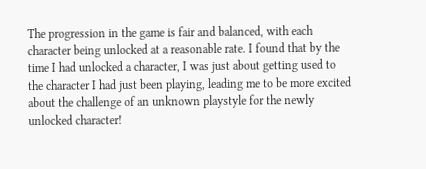The progression in the game is fair and balanced, with each character being unlocked at a reasonable rate. I found that by the time I had unlocked a character, I was just about getting used to the character I had just been playing, leading me to be more excited about the challenge of an unknown playstyle for the newly unlocked character!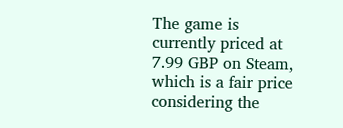The game is currently priced at 7.99 GBP on Steam, which is a fair price considering the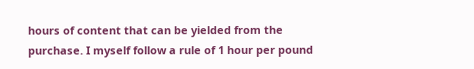hours of content that can be yielded from the purchase. I myself follow a rule of 1 hour per pound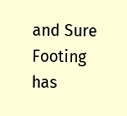and Sure Footing has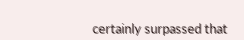certainly surpassed that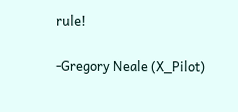rule!

-Gregory Neale (X_Pilot)